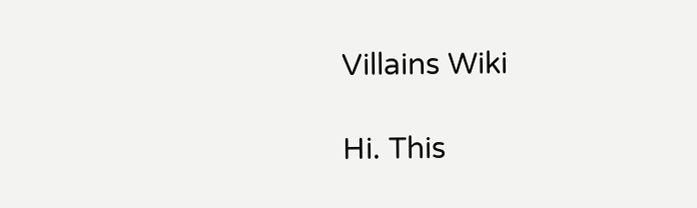Villains Wiki

Hi. This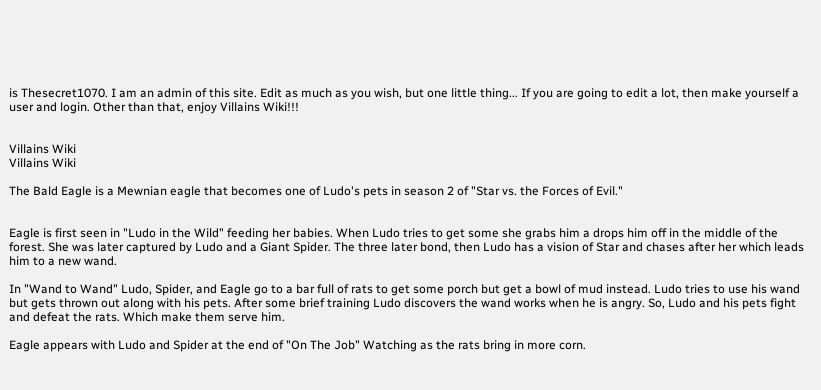is Thesecret1070. I am an admin of this site. Edit as much as you wish, but one little thing... If you are going to edit a lot, then make yourself a user and login. Other than that, enjoy Villains Wiki!!!


Villains Wiki
Villains Wiki

The Bald Eagle is a Mewnian eagle that becomes one of Ludo's pets in season 2 of "Star vs. the Forces of Evil."


Eagle is first seen in "Ludo in the Wild" feeding her babies. When Ludo tries to get some she grabs him a drops him off in the middle of the forest. She was later captured by Ludo and a Giant Spider. The three later bond, then Ludo has a vision of Star and chases after her which leads him to a new wand.

In "Wand to Wand" Ludo, Spider, and Eagle go to a bar full of rats to get some porch but get a bowl of mud instead. Ludo tries to use his wand but gets thrown out along with his pets. After some brief training Ludo discovers the wand works when he is angry. So, Ludo and his pets fight and defeat the rats. Which make them serve him.

Eagle appears with Ludo and Spider at the end of "On The Job" Watching as the rats bring in more corn.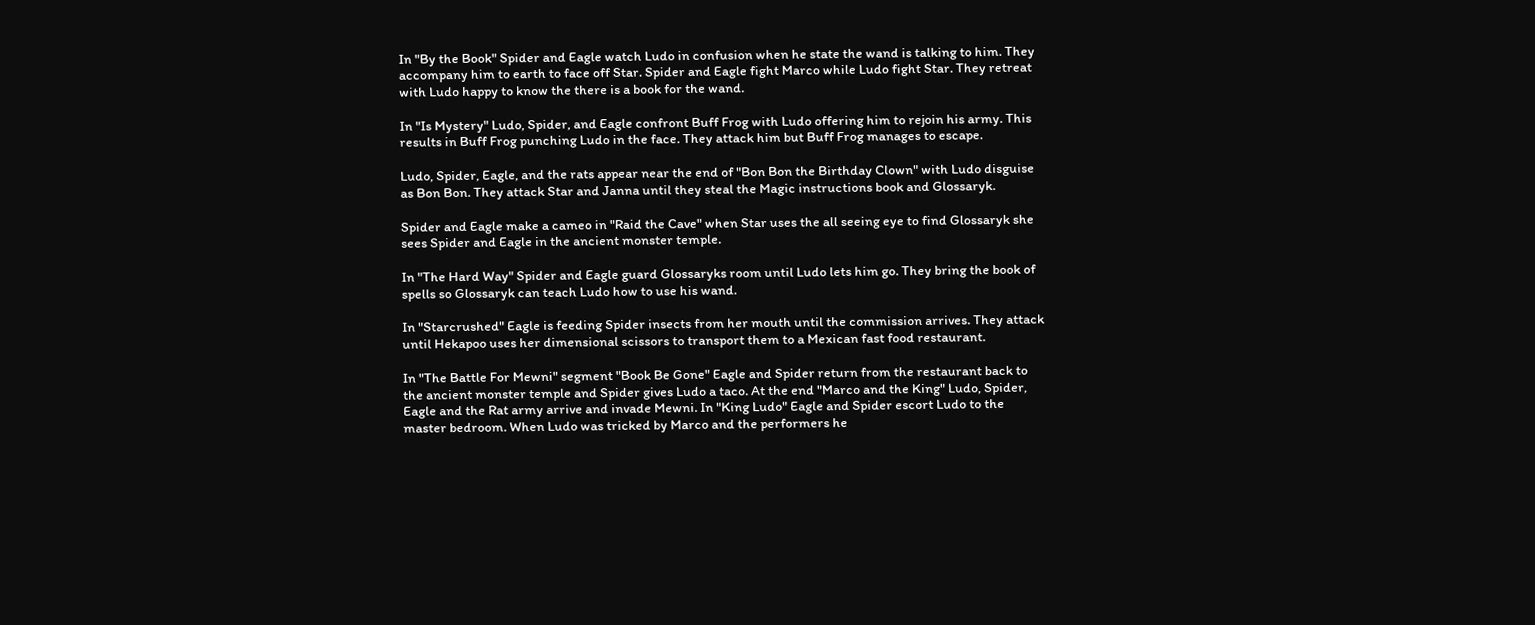In "By the Book" Spider and Eagle watch Ludo in confusion when he state the wand is talking to him. They accompany him to earth to face off Star. Spider and Eagle fight Marco while Ludo fight Star. They retreat with Ludo happy to know the there is a book for the wand.

In "Is Mystery" Ludo, Spider, and Eagle confront Buff Frog with Ludo offering him to rejoin his army. This results in Buff Frog punching Ludo in the face. They attack him but Buff Frog manages to escape.

Ludo, Spider, Eagle, and the rats appear near the end of "Bon Bon the Birthday Clown" with Ludo disguise as Bon Bon. They attack Star and Janna until they steal the Magic instructions book and Glossaryk.

Spider and Eagle make a cameo in "Raid the Cave" when Star uses the all seeing eye to find Glossaryk she sees Spider and Eagle in the ancient monster temple.

In "The Hard Way" Spider and Eagle guard Glossaryks room until Ludo lets him go. They bring the book of spells so Glossaryk can teach Ludo how to use his wand.

In "Starcrushed" Eagle is feeding Spider insects from her mouth until the commission arrives. They attack until Hekapoo uses her dimensional scissors to transport them to a Mexican fast food restaurant.

In "The Battle For Mewni" segment "Book Be Gone" Eagle and Spider return from the restaurant back to the ancient monster temple and Spider gives Ludo a taco. At the end "Marco and the King" Ludo, Spider, Eagle and the Rat army arrive and invade Mewni. In "King Ludo" Eagle and Spider escort Ludo to the master bedroom. When Ludo was tricked by Marco and the performers he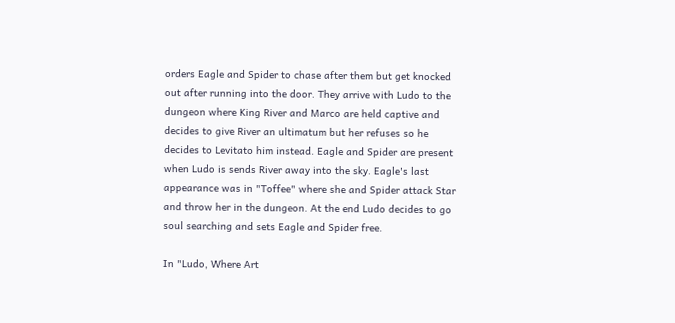orders Eagle and Spider to chase after them but get knocked out after running into the door. They arrive with Ludo to the dungeon where King River and Marco are held captive and decides to give River an ultimatum but her refuses so he decides to Levitato him instead. Eagle and Spider are present when Ludo is sends River away into the sky. Eagle's last appearance was in "Toffee" where she and Spider attack Star and throw her in the dungeon. At the end Ludo decides to go soul searching and sets Eagle and Spider free.

In "Ludo, Where Art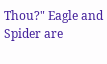Thou?" Eagle and Spider are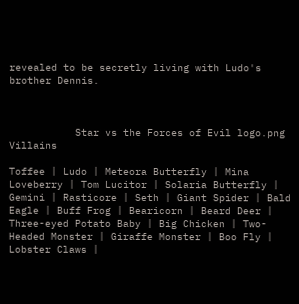revealed to be secretly living with Ludo's brother Dennis.



           Star vs the Forces of Evil logo.png Villains

Toffee | Ludo | Meteora Butterfly | Mina Loveberry | Tom Lucitor | Solaria Butterfly | Gemini | Rasticore | Seth | Giant Spider | Bald Eagle | Buff Frog | Bearicorn | Beard Deer | Three-eyed Potato Baby | Big Chicken | Two-Headed Monster | Giraffe Monster | Boo Fly | Lobster Claws |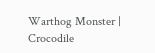Warthog Monster | Crocodile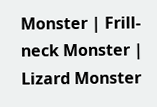Monster | Frill-neck Monster | Lizard Monster